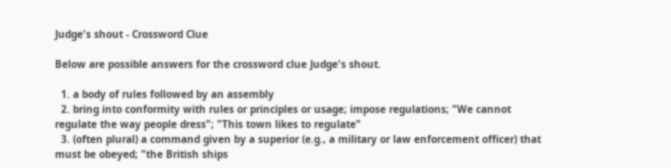Judge's shout - Crossword Clue

Below are possible answers for the crossword clue Judge's shout.

  1. a body of rules followed by an assembly
  2. bring into conformity with rules or principles or usage; impose regulations; "We cannot regulate the way people dress"; "This town likes to regulate"
  3. (often plural) a command given by a superior (e.g., a military or law enforcement officer) that must be obeyed; "the British ships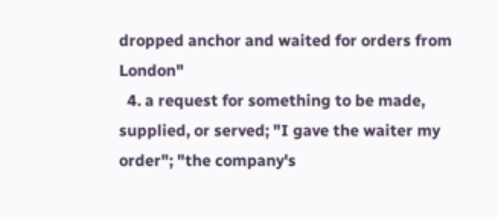dropped anchor and waited for orders from London"
  4. a request for something to be made, supplied, or served; "I gave the waiter my order"; "the company's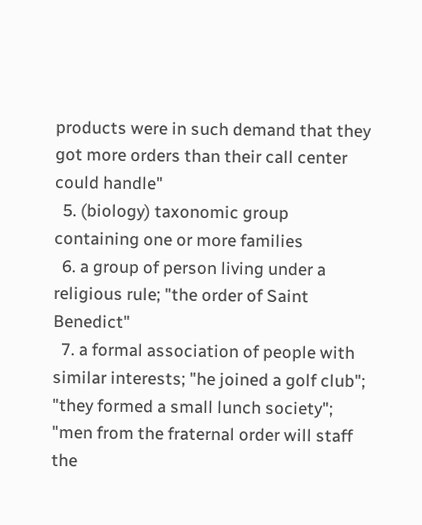products were in such demand that they got more orders than their call center could handle"
  5. (biology) taxonomic group containing one or more families
  6. a group of person living under a religious rule; "the order of Saint Benedict"
  7. a formal association of people with similar interests; "he joined a golf club"; "they formed a small lunch society"; "men from the fraternal order will staff the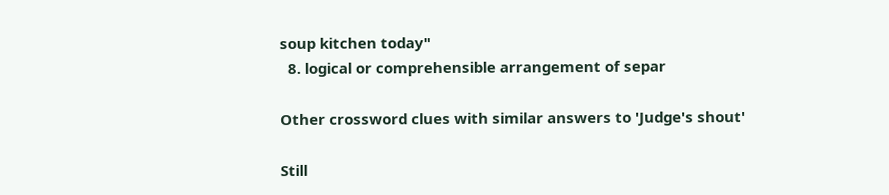soup kitchen today"
  8. logical or comprehensible arrangement of separ

Other crossword clues with similar answers to 'Judge's shout'

Still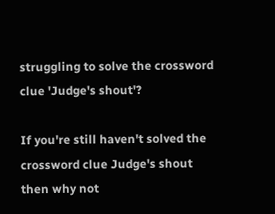struggling to solve the crossword clue 'Judge's shout'?

If you're still haven't solved the crossword clue Judge's shout then why not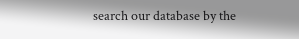search our database by the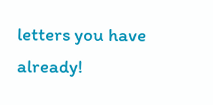letters you have already!